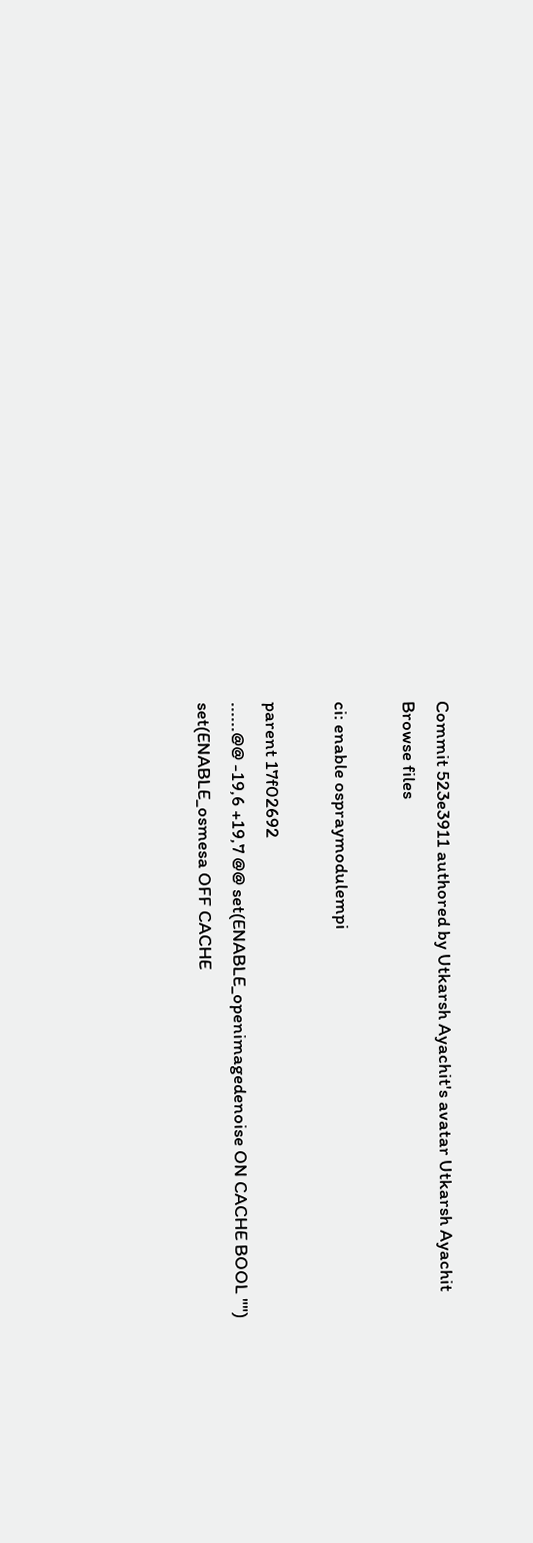Commit 523e3911 authored by Utkarsh Ayachit's avatar Utkarsh Ayachit
Browse files

ci: enable ospraymodulempi

parent 17f02692
......@@ -19,6 +19,7 @@ set(ENABLE_openimagedenoise ON CACHE BOOL "")
set(ENABLE_osmesa OFF CACHE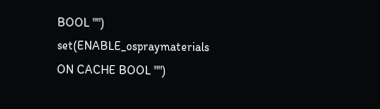BOOL "")
set(ENABLE_ospraymaterials ON CACHE BOOL "")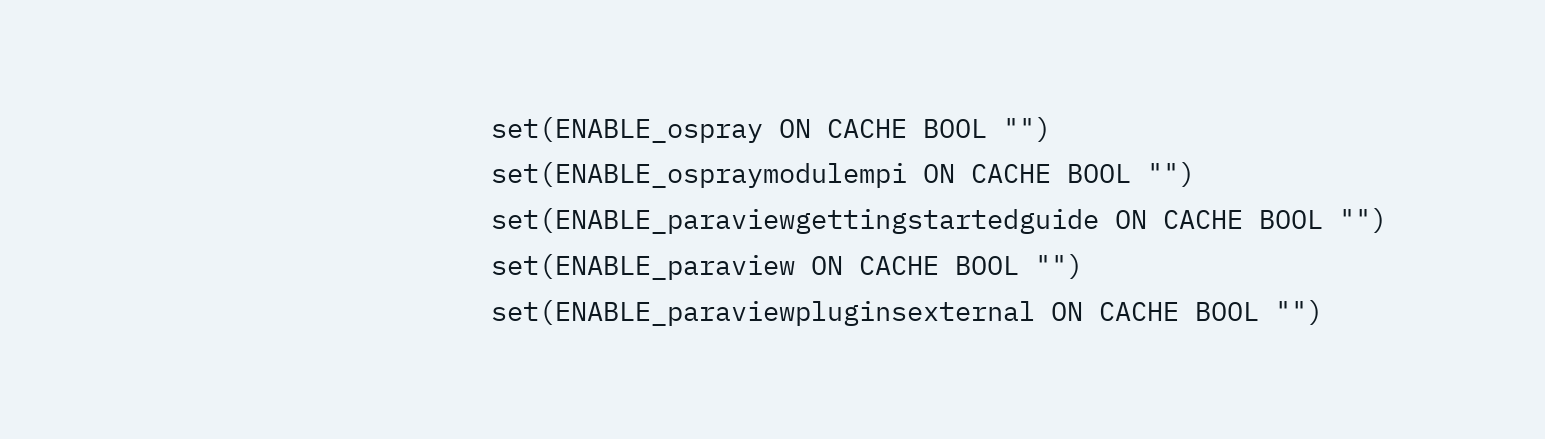set(ENABLE_ospray ON CACHE BOOL "")
set(ENABLE_ospraymodulempi ON CACHE BOOL "")
set(ENABLE_paraviewgettingstartedguide ON CACHE BOOL "")
set(ENABLE_paraview ON CACHE BOOL "")
set(ENABLE_paraviewpluginsexternal ON CACHE BOOL "")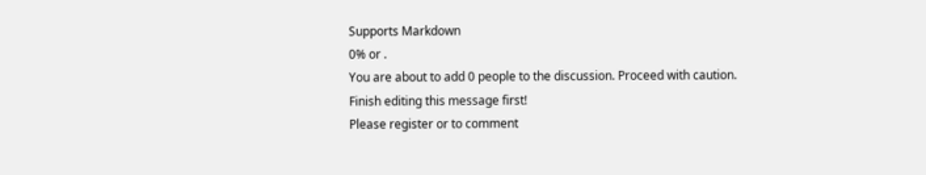Supports Markdown
0% or .
You are about to add 0 people to the discussion. Proceed with caution.
Finish editing this message first!
Please register or to comment